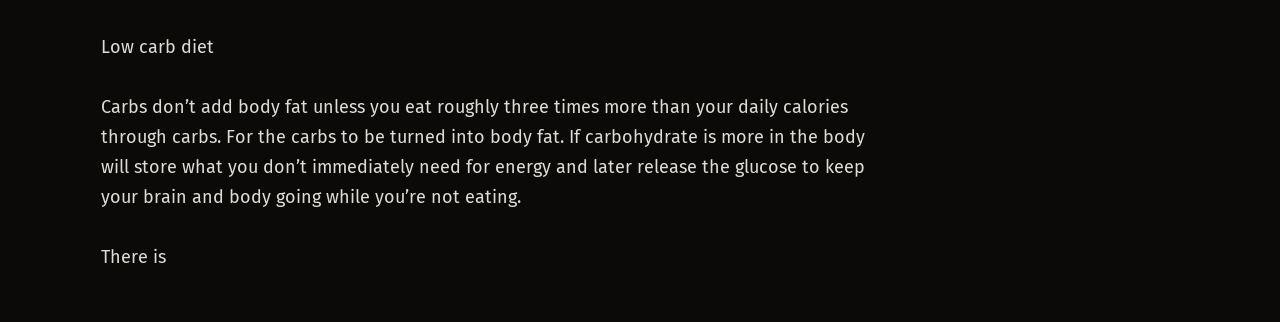Low carb diet

Carbs don’t add body fat unless you eat roughly three times more than your daily calories through carbs. For the carbs to be turned into body fat. If carbohydrate is more in the body will store what you don’t immediately need for energy and later release the glucose to keep your brain and body going while you’re not eating.

There is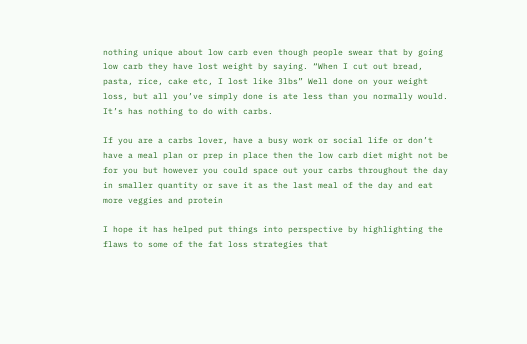nothing unique about low carb even though people swear that by going low carb they have lost weight by saying. “When I cut out bread, pasta, rice, cake etc, I lost like 3lbs” Well done on your weight loss, but all you’ve simply done is ate less than you normally would. It’s has nothing to do with carbs.

If you are a carbs lover, have a busy work or social life or don’t have a meal plan or prep in place then the low carb diet might not be for you but however you could space out your carbs throughout the day in smaller quantity or save it as the last meal of the day and eat more veggies and protein

I hope it has helped put things into perspective by highlighting the flaws to some of the fat loss strategies that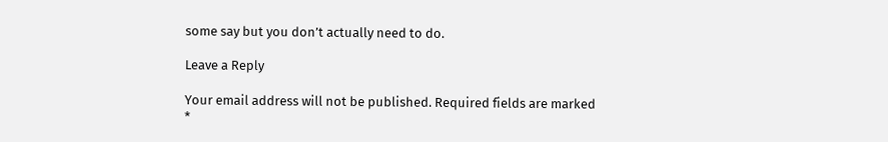some say but you don’t actually need to do.

Leave a Reply

Your email address will not be published. Required fields are marked *